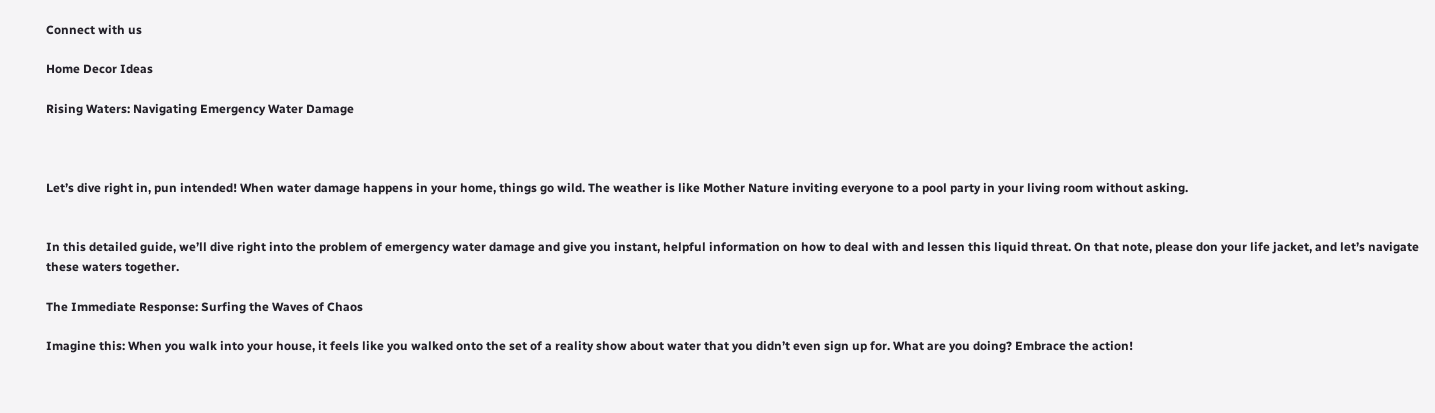Connect with us

Home Decor Ideas

Rising Waters: Navigating Emergency Water Damage



Let’s dive right in, pun intended! When water damage happens in your home, things go wild. The weather is like Mother Nature inviting everyone to a pool party in your living room without asking.


In this detailed guide, we’ll dive right into the problem of emergency water damage and give you instant, helpful information on how to deal with and lessen this liquid threat. On that note, please don your life jacket, and let’s navigate these waters together.

The Immediate Response: Surfing the Waves of Chaos

Imagine this: When you walk into your house, it feels like you walked onto the set of a reality show about water that you didn’t even sign up for. What are you doing? Embrace the action!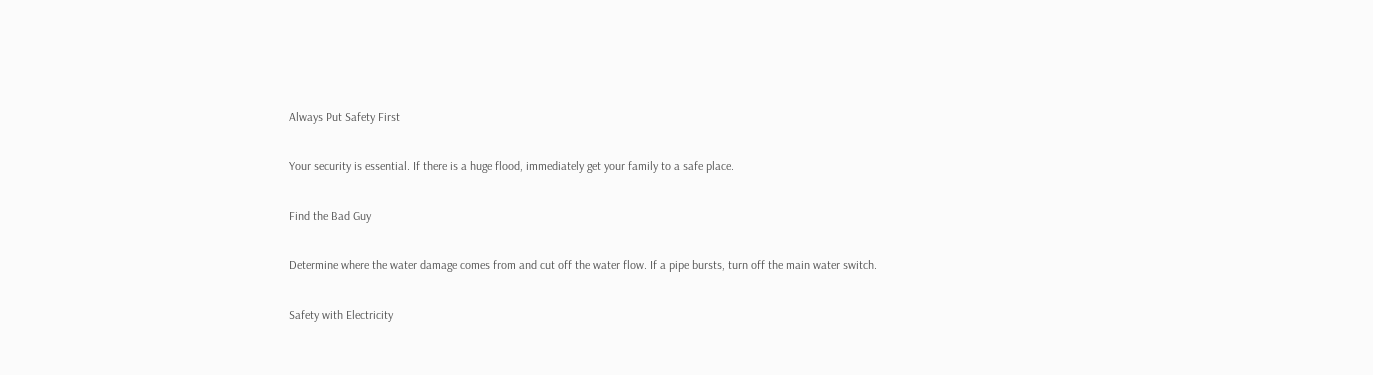Always Put Safety First

Your security is essential. If there is a huge flood, immediately get your family to a safe place.

Find the Bad Guy

Determine where the water damage comes from and cut off the water flow. If a pipe bursts, turn off the main water switch.

Safety with Electricity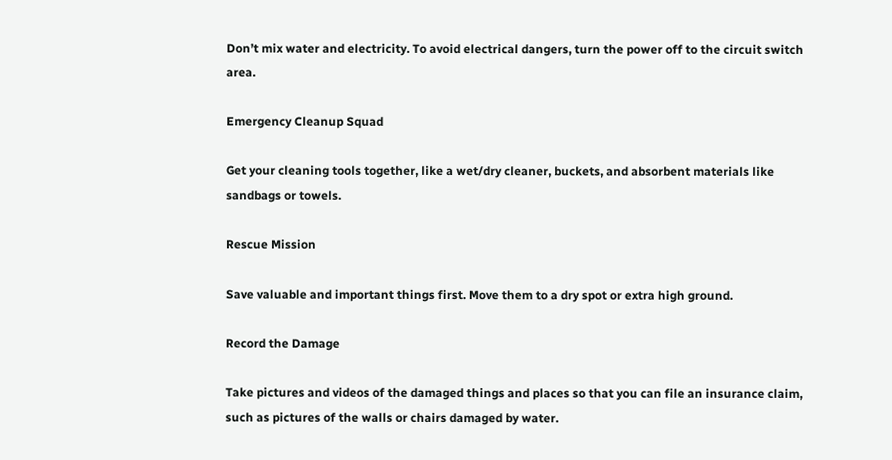Don’t mix water and electricity. To avoid electrical dangers, turn the power off to the circuit switch area.

Emergency Cleanup Squad

Get your cleaning tools together, like a wet/dry cleaner, buckets, and absorbent materials like sandbags or towels.

Rescue Mission

Save valuable and important things first. Move them to a dry spot or extra high ground.

Record the Damage

Take pictures and videos of the damaged things and places so that you can file an insurance claim, such as pictures of the walls or chairs damaged by water.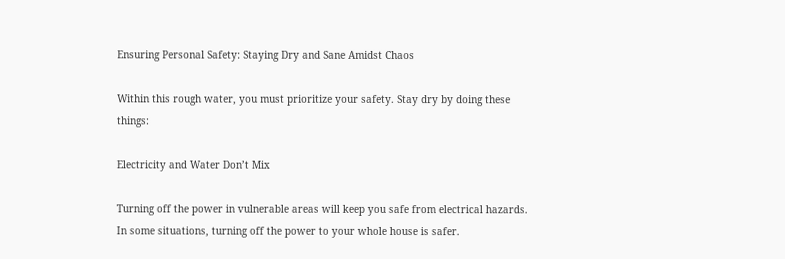Ensuring Personal Safety: Staying Dry and Sane Amidst Chaos

Within this rough water, you must prioritize your safety. Stay dry by doing these things:

Electricity and Water Don’t Mix

Turning off the power in vulnerable areas will keep you safe from electrical hazards. In some situations, turning off the power to your whole house is safer.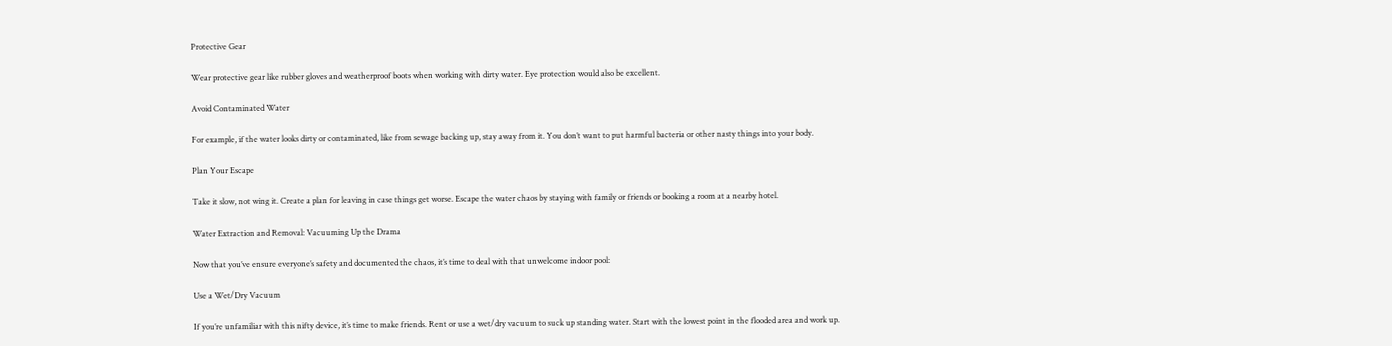Protective Gear

Wear protective gear like rubber gloves and weatherproof boots when working with dirty water. Eye protection would also be excellent.

Avoid Contaminated Water

For example, if the water looks dirty or contaminated, like from sewage backing up, stay away from it. You don’t want to put harmful bacteria or other nasty things into your body.

Plan Your Escape

Take it slow, not wing it. Create a plan for leaving in case things get worse. Escape the water chaos by staying with family or friends or booking a room at a nearby hotel.

Water Extraction and Removal: Vacuuming Up the Drama

Now that you’ve ensure everyone’s safety and documented the chaos, it’s time to deal with that unwelcome indoor pool:

Use a Wet/Dry Vacuum

If you’re unfamiliar with this nifty device, it’s time to make friends. Rent or use a wet/dry vacuum to suck up standing water. Start with the lowest point in the flooded area and work up.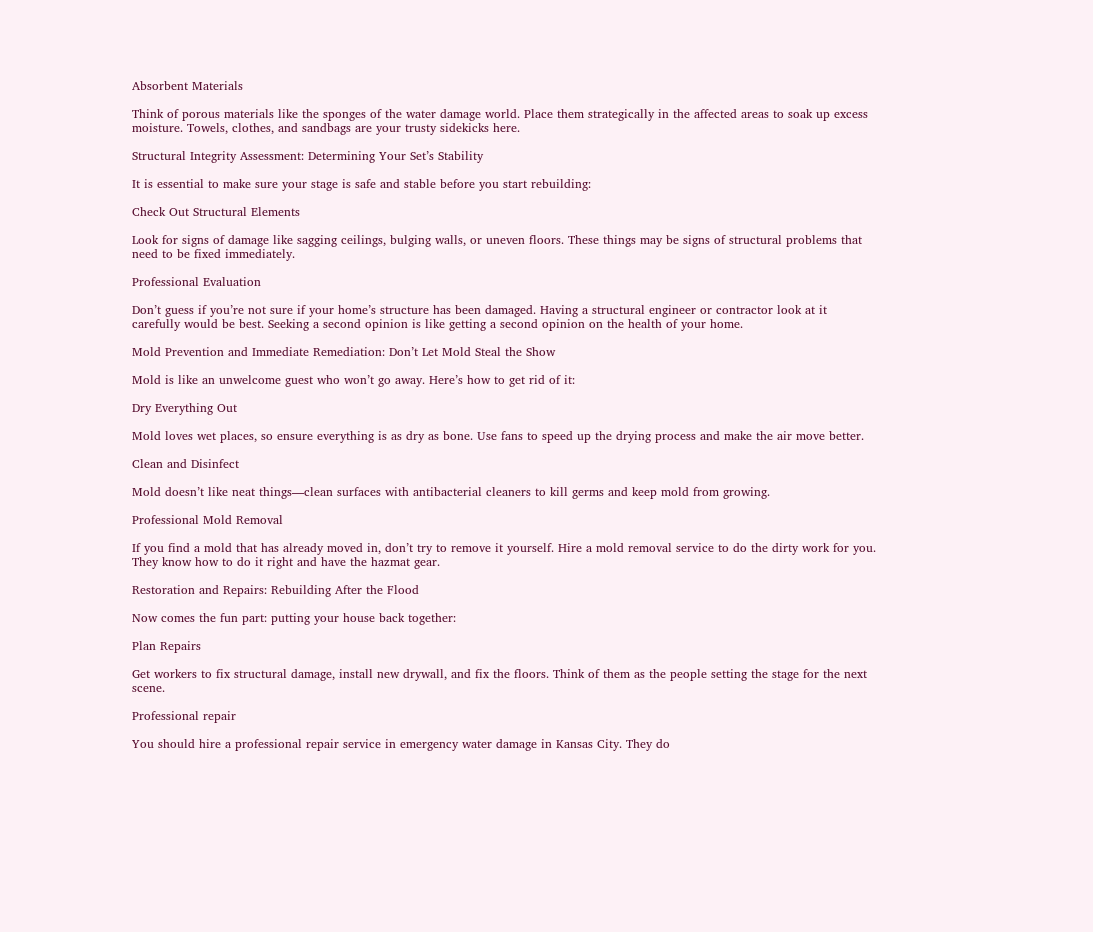Absorbent Materials

Think of porous materials like the sponges of the water damage world. Place them strategically in the affected areas to soak up excess moisture. Towels, clothes, and sandbags are your trusty sidekicks here.

Structural Integrity Assessment: Determining Your Set’s Stability

It is essential to make sure your stage is safe and stable before you start rebuilding:

Check Out Structural Elements

Look for signs of damage like sagging ceilings, bulging walls, or uneven floors. These things may be signs of structural problems that need to be fixed immediately.

Professional Evaluation

Don’t guess if you’re not sure if your home’s structure has been damaged. Having a structural engineer or contractor look at it carefully would be best. Seeking a second opinion is like getting a second opinion on the health of your home.

Mold Prevention and Immediate Remediation: Don’t Let Mold Steal the Show

Mold is like an unwelcome guest who won’t go away. Here’s how to get rid of it:

Dry Everything Out

Mold loves wet places, so ensure everything is as dry as bone. Use fans to speed up the drying process and make the air move better.

Clean and Disinfect

Mold doesn’t like neat things—clean surfaces with antibacterial cleaners to kill germs and keep mold from growing.

Professional Mold Removal

If you find a mold that has already moved in, don’t try to remove it yourself. Hire a mold removal service to do the dirty work for you. They know how to do it right and have the hazmat gear.

Restoration and Repairs: Rebuilding After the Flood

Now comes the fun part: putting your house back together:

Plan Repairs

Get workers to fix structural damage, install new drywall, and fix the floors. Think of them as the people setting the stage for the next scene.

Professional repair

You should hire a professional repair service in emergency water damage in Kansas City. They do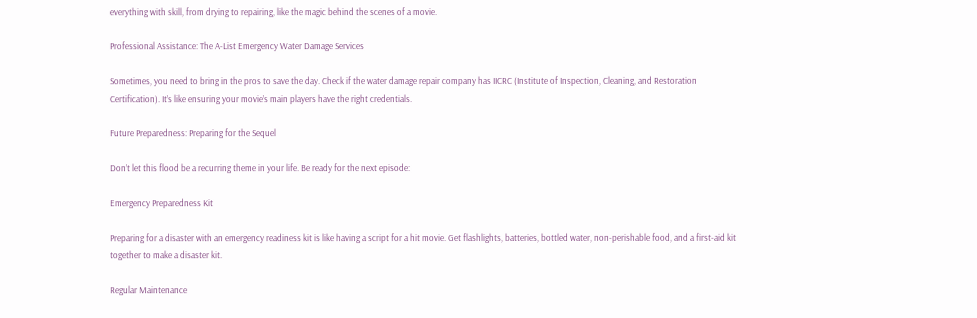everything with skill, from drying to repairing, like the magic behind the scenes of a movie.

Professional Assistance: The A-List Emergency Water Damage Services

Sometimes, you need to bring in the pros to save the day. Check if the water damage repair company has IICRC (Institute of Inspection, Cleaning, and Restoration Certification). It’s like ensuring your movie’s main players have the right credentials.

Future Preparedness: Preparing for the Sequel

Don’t let this flood be a recurring theme in your life. Be ready for the next episode:

Emergency Preparedness Kit

Preparing for a disaster with an emergency readiness kit is like having a script for a hit movie. Get flashlights, batteries, bottled water, non-perishable food, and a first-aid kit together to make a disaster kit.

Regular Maintenance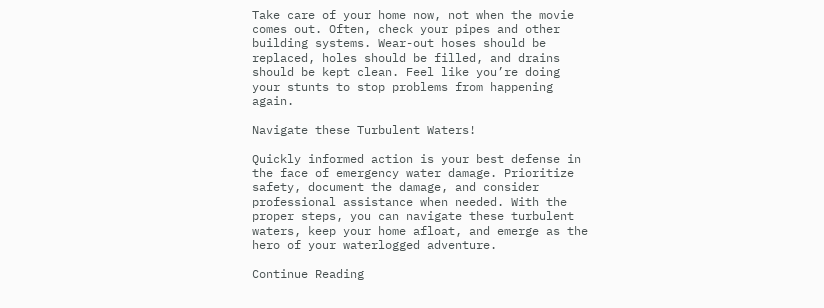Take care of your home now, not when the movie comes out. Often, check your pipes and other building systems. Wear-out hoses should be replaced, holes should be filled, and drains should be kept clean. Feel like you’re doing your stunts to stop problems from happening again.

Navigate these Turbulent Waters!

Quickly informed action is your best defense in the face of emergency water damage. Prioritize safety, document the damage, and consider professional assistance when needed. With the proper steps, you can navigate these turbulent waters, keep your home afloat, and emerge as the hero of your waterlogged adventure.

Continue Reading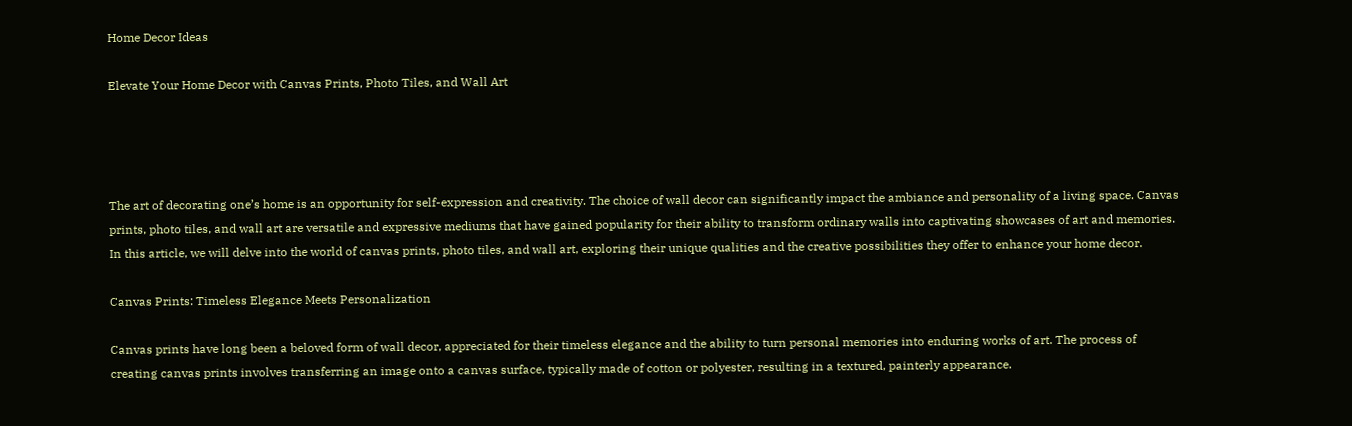Home Decor Ideas

Elevate Your Home Decor with Canvas Prints, Photo Tiles, and Wall Art




The art of decorating one’s home is an opportunity for self-expression and creativity. The choice of wall decor can significantly impact the ambiance and personality of a living space. Canvas prints, photo tiles, and wall art are versatile and expressive mediums that have gained popularity for their ability to transform ordinary walls into captivating showcases of art and memories. In this article, we will delve into the world of canvas prints, photo tiles, and wall art, exploring their unique qualities and the creative possibilities they offer to enhance your home decor.

Canvas Prints: Timeless Elegance Meets Personalization

Canvas prints have long been a beloved form of wall decor, appreciated for their timeless elegance and the ability to turn personal memories into enduring works of art. The process of creating canvas prints involves transferring an image onto a canvas surface, typically made of cotton or polyester, resulting in a textured, painterly appearance.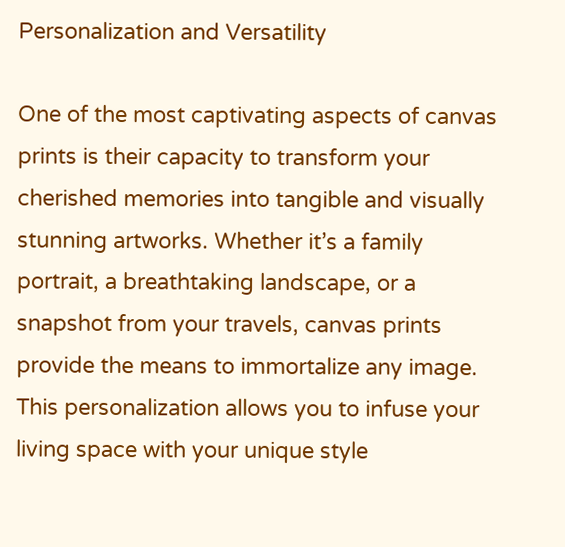Personalization and Versatility

One of the most captivating aspects of canvas prints is their capacity to transform your cherished memories into tangible and visually stunning artworks. Whether it’s a family portrait, a breathtaking landscape, or a snapshot from your travels, canvas prints provide the means to immortalize any image. This personalization allows you to infuse your living space with your unique style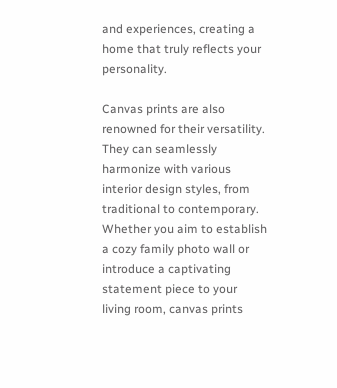and experiences, creating a home that truly reflects your personality.

Canvas prints are also renowned for their versatility. They can seamlessly harmonize with various interior design styles, from traditional to contemporary. Whether you aim to establish a cozy family photo wall or introduce a captivating statement piece to your living room, canvas prints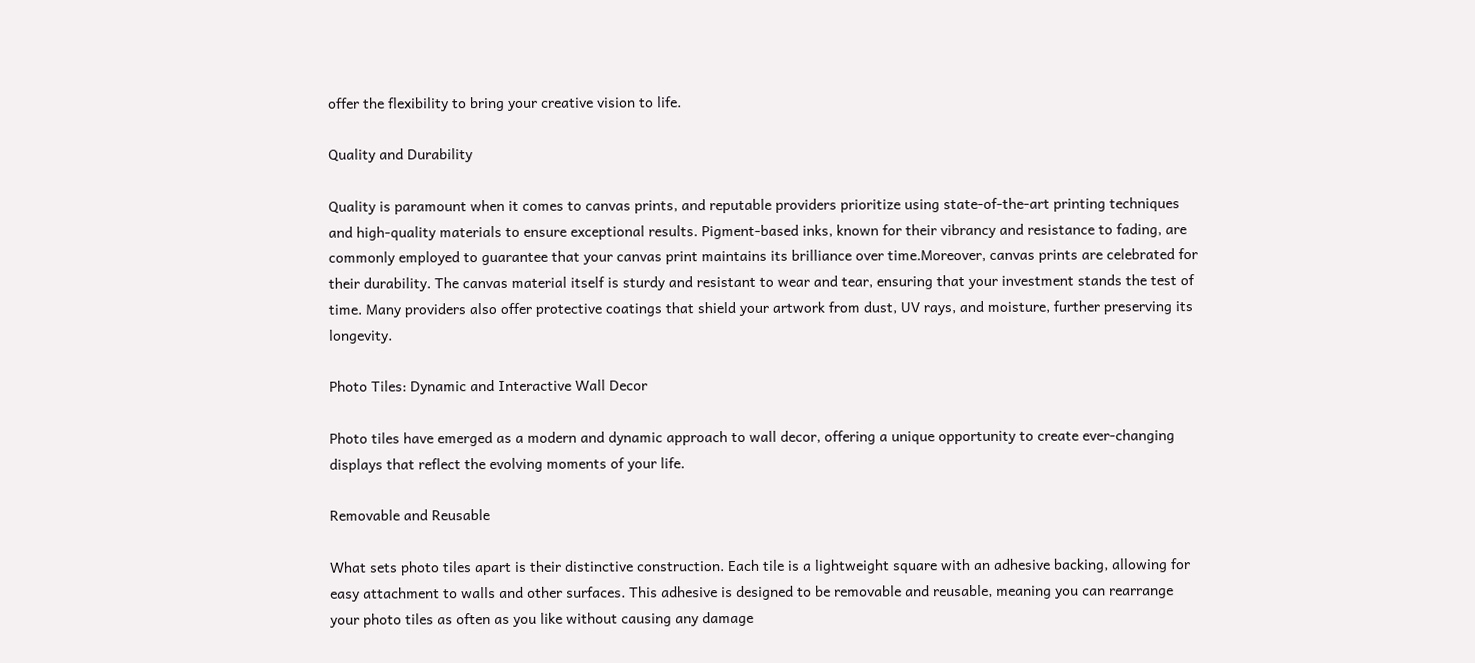offer the flexibility to bring your creative vision to life.

Quality and Durability

Quality is paramount when it comes to canvas prints, and reputable providers prioritize using state-of-the-art printing techniques and high-quality materials to ensure exceptional results. Pigment-based inks, known for their vibrancy and resistance to fading, are commonly employed to guarantee that your canvas print maintains its brilliance over time.Moreover, canvas prints are celebrated for their durability. The canvas material itself is sturdy and resistant to wear and tear, ensuring that your investment stands the test of time. Many providers also offer protective coatings that shield your artwork from dust, UV rays, and moisture, further preserving its longevity.

Photo Tiles: Dynamic and Interactive Wall Decor

Photo tiles have emerged as a modern and dynamic approach to wall decor, offering a unique opportunity to create ever-changing displays that reflect the evolving moments of your life.

Removable and Reusable

What sets photo tiles apart is their distinctive construction. Each tile is a lightweight square with an adhesive backing, allowing for easy attachment to walls and other surfaces. This adhesive is designed to be removable and reusable, meaning you can rearrange your photo tiles as often as you like without causing any damage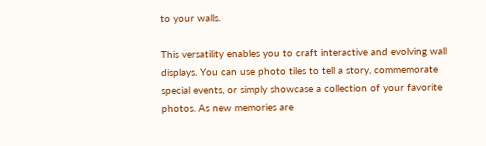to your walls.

This versatility enables you to craft interactive and evolving wall displays. You can use photo tiles to tell a story, commemorate special events, or simply showcase a collection of your favorite photos. As new memories are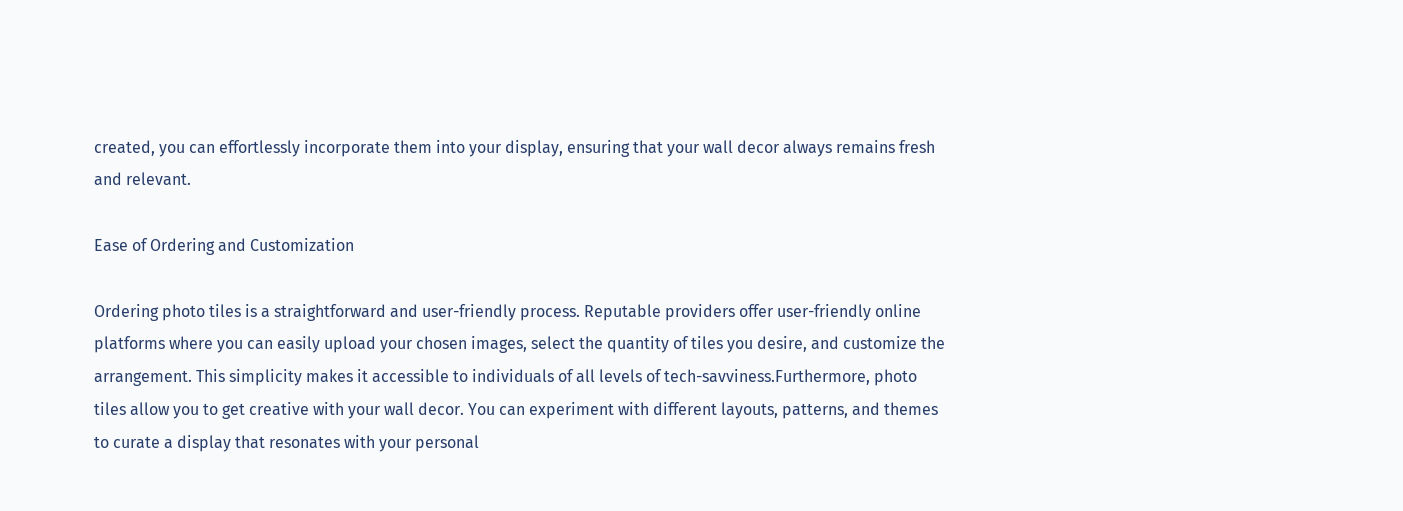created, you can effortlessly incorporate them into your display, ensuring that your wall decor always remains fresh and relevant.

Ease of Ordering and Customization

Ordering photo tiles is a straightforward and user-friendly process. Reputable providers offer user-friendly online platforms where you can easily upload your chosen images, select the quantity of tiles you desire, and customize the arrangement. This simplicity makes it accessible to individuals of all levels of tech-savviness.Furthermore, photo tiles allow you to get creative with your wall decor. You can experiment with different layouts, patterns, and themes to curate a display that resonates with your personal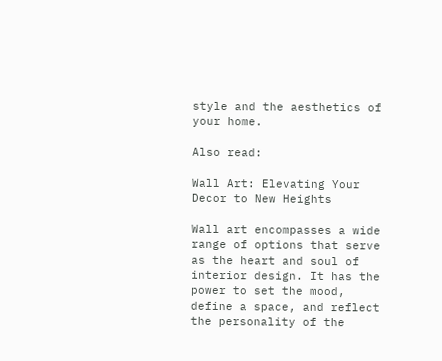style and the aesthetics of your home.

Also read:

Wall Art: Elevating Your Decor to New Heights

Wall art encompasses a wide range of options that serve as the heart and soul of interior design. It has the power to set the mood, define a space, and reflect the personality of the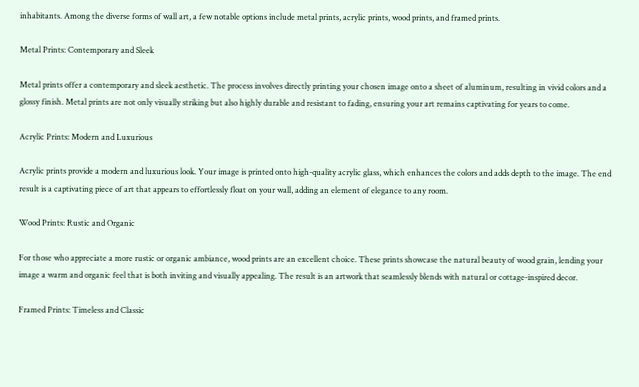inhabitants. Among the diverse forms of wall art, a few notable options include metal prints, acrylic prints, wood prints, and framed prints.

Metal Prints: Contemporary and Sleek

Metal prints offer a contemporary and sleek aesthetic. The process involves directly printing your chosen image onto a sheet of aluminum, resulting in vivid colors and a glossy finish. Metal prints are not only visually striking but also highly durable and resistant to fading, ensuring your art remains captivating for years to come.

Acrylic Prints: Modern and Luxurious

Acrylic prints provide a modern and luxurious look. Your image is printed onto high-quality acrylic glass, which enhances the colors and adds depth to the image. The end result is a captivating piece of art that appears to effortlessly float on your wall, adding an element of elegance to any room.

Wood Prints: Rustic and Organic

For those who appreciate a more rustic or organic ambiance, wood prints are an excellent choice. These prints showcase the natural beauty of wood grain, lending your image a warm and organic feel that is both inviting and visually appealing. The result is an artwork that seamlessly blends with natural or cottage-inspired decor.

Framed Prints: Timeless and Classic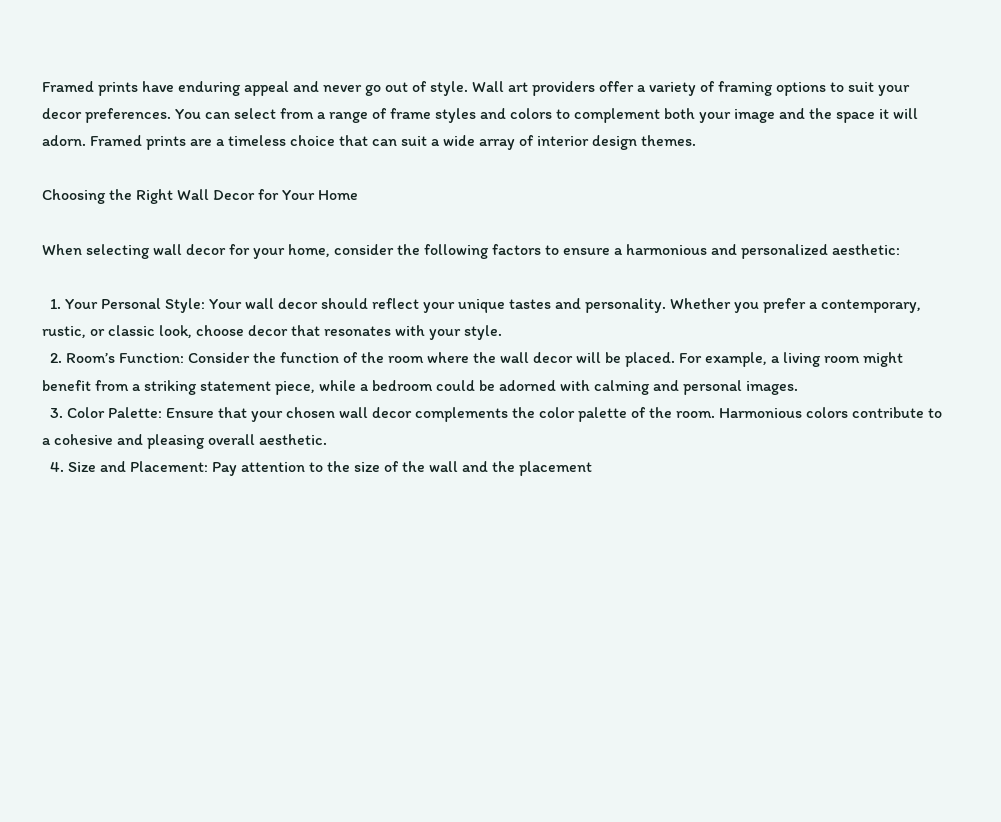Framed prints have enduring appeal and never go out of style. Wall art providers offer a variety of framing options to suit your decor preferences. You can select from a range of frame styles and colors to complement both your image and the space it will adorn. Framed prints are a timeless choice that can suit a wide array of interior design themes.

Choosing the Right Wall Decor for Your Home

When selecting wall decor for your home, consider the following factors to ensure a harmonious and personalized aesthetic:

  1. Your Personal Style: Your wall decor should reflect your unique tastes and personality. Whether you prefer a contemporary, rustic, or classic look, choose decor that resonates with your style.
  2. Room’s Function: Consider the function of the room where the wall decor will be placed. For example, a living room might benefit from a striking statement piece, while a bedroom could be adorned with calming and personal images.
  3. Color Palette: Ensure that your chosen wall decor complements the color palette of the room. Harmonious colors contribute to a cohesive and pleasing overall aesthetic.
  4. Size and Placement: Pay attention to the size of the wall and the placement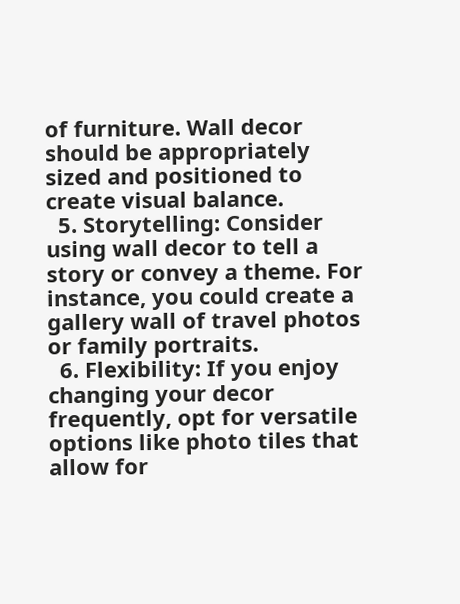of furniture. Wall decor should be appropriately sized and positioned to create visual balance.
  5. Storytelling: Consider using wall decor to tell a story or convey a theme. For instance, you could create a gallery wall of travel photos or family portraits.
  6. Flexibility: If you enjoy changing your decor frequently, opt for versatile options like photo tiles that allow for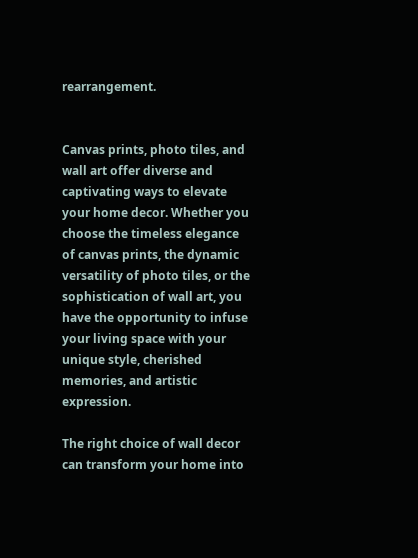rearrangement.


Canvas prints, photo tiles, and wall art offer diverse and captivating ways to elevate your home decor. Whether you choose the timeless elegance of canvas prints, the dynamic versatility of photo tiles, or the sophistication of wall art, you have the opportunity to infuse your living space with your unique style, cherished memories, and artistic expression.

The right choice of wall decor can transform your home into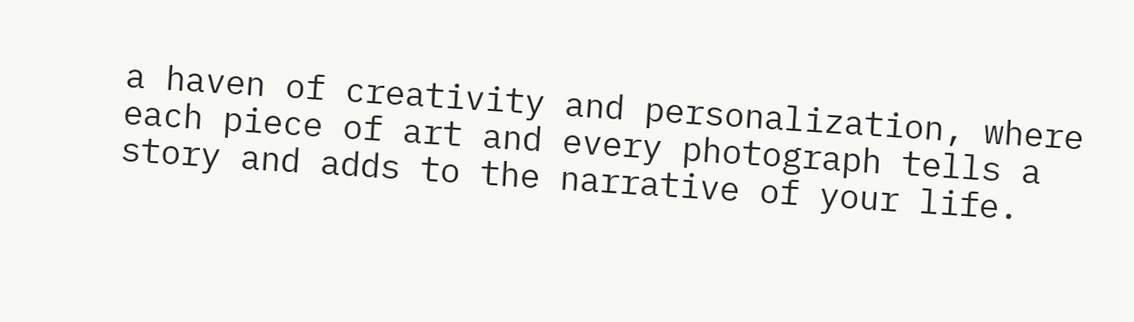a haven of creativity and personalization, where each piece of art and every photograph tells a story and adds to the narrative of your life.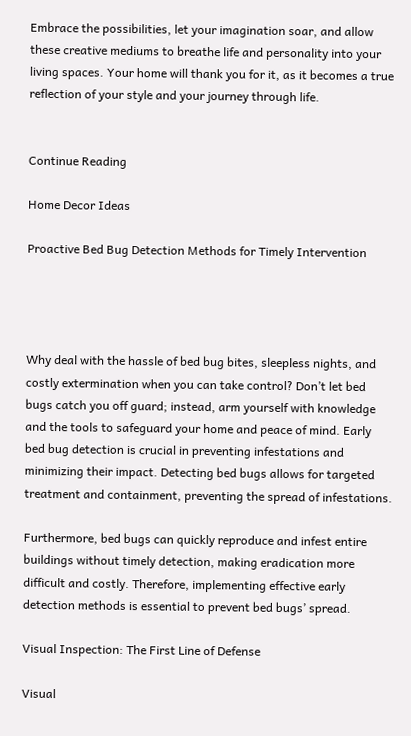Embrace the possibilities, let your imagination soar, and allow these creative mediums to breathe life and personality into your living spaces. Your home will thank you for it, as it becomes a true reflection of your style and your journey through life.


Continue Reading

Home Decor Ideas

Proactive Bed Bug Detection Methods for Timely Intervention




Why deal with the hassle of bed bug bites, sleepless nights, and costly extermination when you can take control? Don’t let bed bugs catch you off guard; instead, arm yourself with knowledge and the tools to safeguard your home and peace of mind. Early bed bug detection is crucial in preventing infestations and minimizing their impact. Detecting bed bugs allows for targeted treatment and containment, preventing the spread of infestations.

Furthermore, bed bugs can quickly reproduce and infest entire buildings without timely detection, making eradication more difficult and costly. Therefore, implementing effective early detection methods is essential to prevent bed bugs’ spread.

Visual Inspection: The First Line of Defense

Visual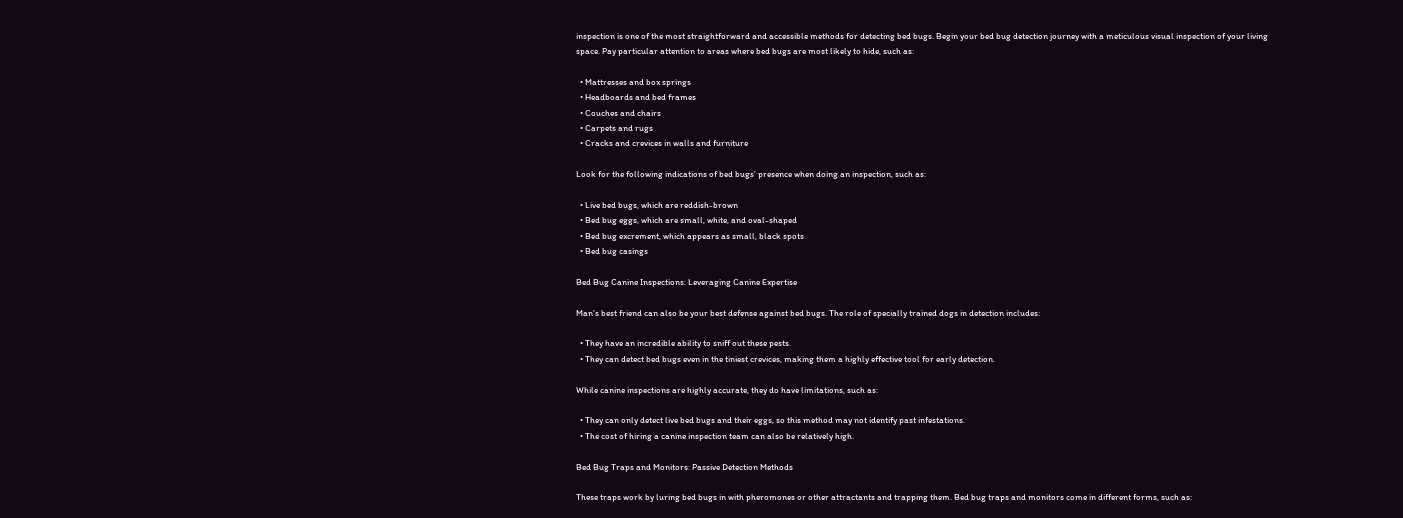inspection is one of the most straightforward and accessible methods for detecting bed bugs. Begin your bed bug detection journey with a meticulous visual inspection of your living space. Pay particular attention to areas where bed bugs are most likely to hide, such as:

  • Mattresses and box springs
  • Headboards and bed frames
  • Couches and chairs
  • Carpets and rugs
  • Cracks and crevices in walls and furniture

Look for the following indications of bed bugs’ presence when doing an inspection, such as:

  • Live bed bugs, which are reddish-brown
  • Bed bug eggs, which are small, white, and oval-shaped
  • Bed bug excrement, which appears as small, black spots
  • Bed bug casings

Bed Bug Canine Inspections: Leveraging Canine Expertise

Man’s best friend can also be your best defense against bed bugs. The role of specially trained dogs in detection includes:

  • They have an incredible ability to sniff out these pests.
  • They can detect bed bugs even in the tiniest crevices, making them a highly effective tool for early detection.

While canine inspections are highly accurate, they do have limitations, such as:

  • They can only detect live bed bugs and their eggs, so this method may not identify past infestations.
  • The cost of hiring a canine inspection team can also be relatively high.

Bed Bug Traps and Monitors: Passive Detection Methods

These traps work by luring bed bugs in with pheromones or other attractants and trapping them. Bed bug traps and monitors come in different forms, such as: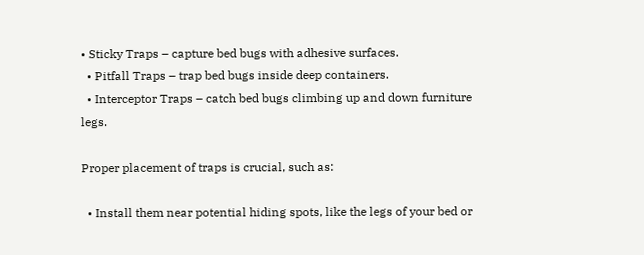• Sticky Traps – capture bed bugs with adhesive surfaces.
  • Pitfall Traps – trap bed bugs inside deep containers.
  • Interceptor Traps – catch bed bugs climbing up and down furniture legs.

Proper placement of traps is crucial, such as:

  • Install them near potential hiding spots, like the legs of your bed or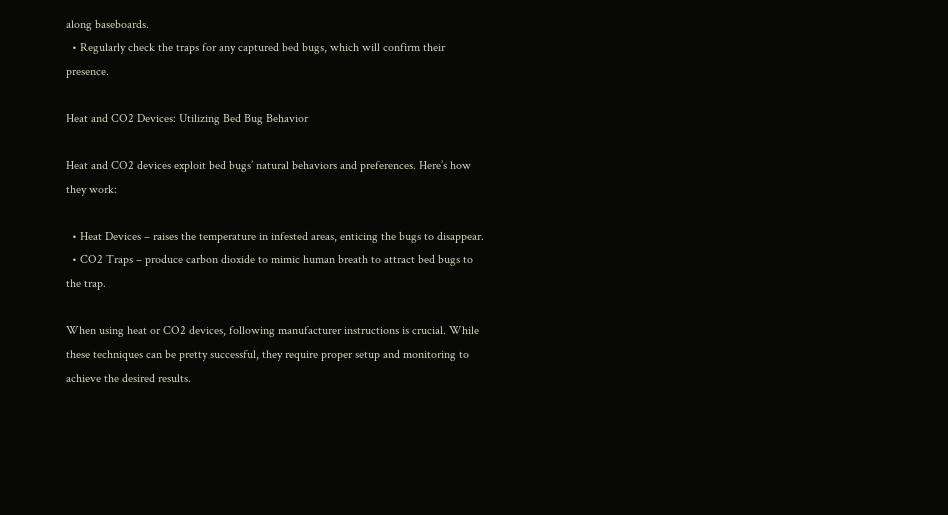along baseboards.
  • Regularly check the traps for any captured bed bugs, which will confirm their presence.

Heat and CO2 Devices: Utilizing Bed Bug Behavior

Heat and CO2 devices exploit bed bugs’ natural behaviors and preferences. Here’s how they work:

  • Heat Devices – raises the temperature in infested areas, enticing the bugs to disappear.
  • CO2 Traps – produce carbon dioxide to mimic human breath to attract bed bugs to the trap.

When using heat or CO2 devices, following manufacturer instructions is crucial. While these techniques can be pretty successful, they require proper setup and monitoring to achieve the desired results.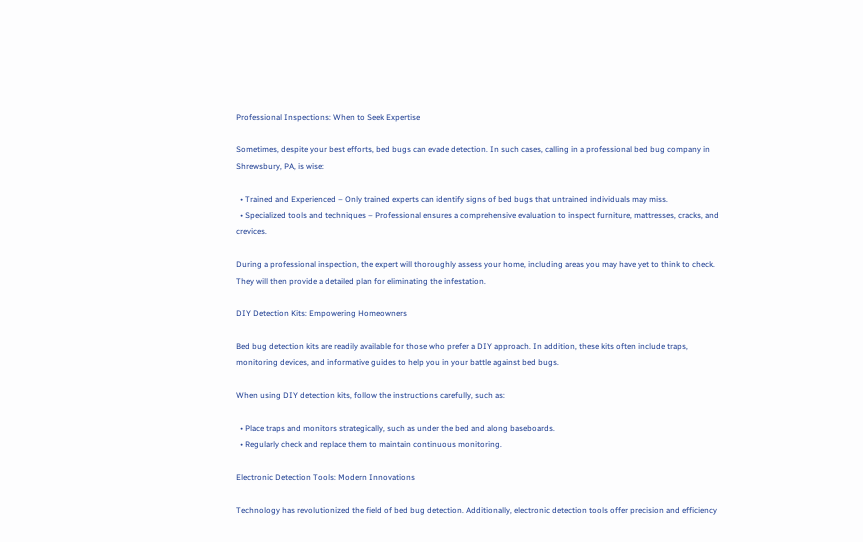Professional Inspections: When to Seek Expertise

Sometimes, despite your best efforts, bed bugs can evade detection. In such cases, calling in a professional bed bug company in Shrewsbury, PA, is wise:

  • Trained and Experienced – Only trained experts can identify signs of bed bugs that untrained individuals may miss.
  • Specialized tools and techniques – Professional ensures a comprehensive evaluation to inspect furniture, mattresses, cracks, and crevices.

During a professional inspection, the expert will thoroughly assess your home, including areas you may have yet to think to check. They will then provide a detailed plan for eliminating the infestation.

DIY Detection Kits: Empowering Homeowners

Bed bug detection kits are readily available for those who prefer a DIY approach. In addition, these kits often include traps, monitoring devices, and informative guides to help you in your battle against bed bugs.

When using DIY detection kits, follow the instructions carefully, such as:

  • Place traps and monitors strategically, such as under the bed and along baseboards.
  • Regularly check and replace them to maintain continuous monitoring.

Electronic Detection Tools: Modern Innovations

Technology has revolutionized the field of bed bug detection. Additionally, electronic detection tools offer precision and efficiency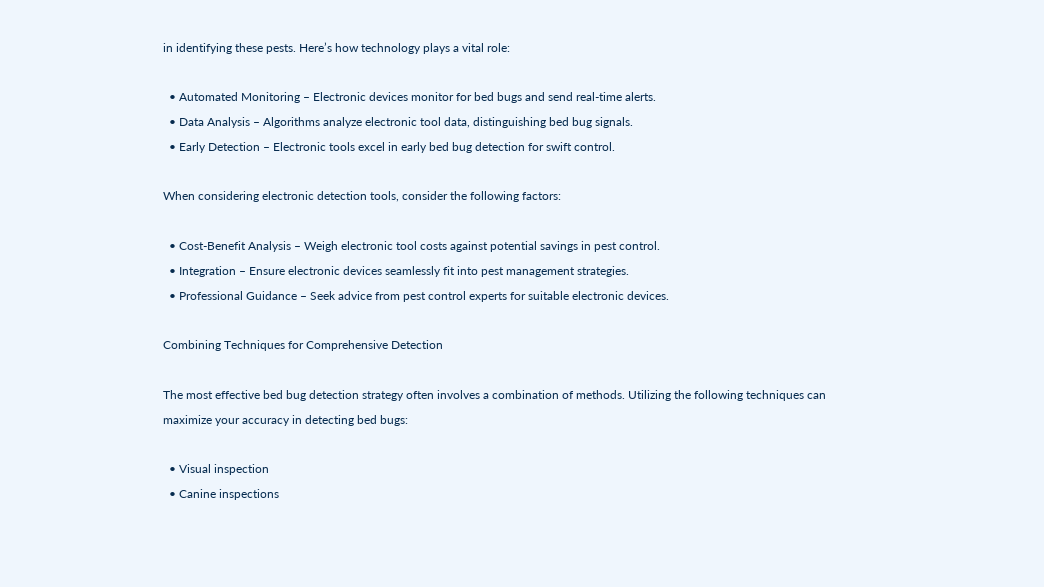in identifying these pests. Here’s how technology plays a vital role:

  • Automated Monitoring – Electronic devices monitor for bed bugs and send real-time alerts.
  • Data Analysis – Algorithms analyze electronic tool data, distinguishing bed bug signals.
  • Early Detection – Electronic tools excel in early bed bug detection for swift control.

When considering electronic detection tools, consider the following factors:

  • Cost-Benefit Analysis – Weigh electronic tool costs against potential savings in pest control.
  • Integration – Ensure electronic devices seamlessly fit into pest management strategies.
  • Professional Guidance – Seek advice from pest control experts for suitable electronic devices.

Combining Techniques for Comprehensive Detection

The most effective bed bug detection strategy often involves a combination of methods. Utilizing the following techniques can maximize your accuracy in detecting bed bugs:

  • Visual inspection
  • Canine inspections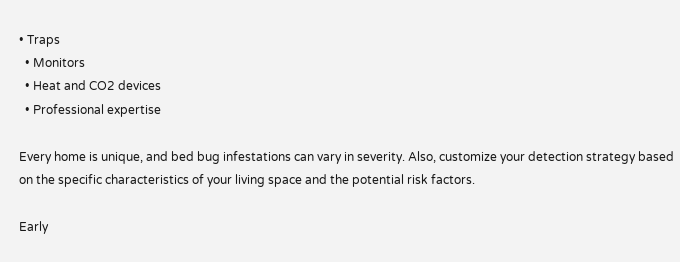• Traps
  • Monitors
  • Heat and CO2 devices
  • Professional expertise

Every home is unique, and bed bug infestations can vary in severity. Also, customize your detection strategy based on the specific characteristics of your living space and the potential risk factors.

Early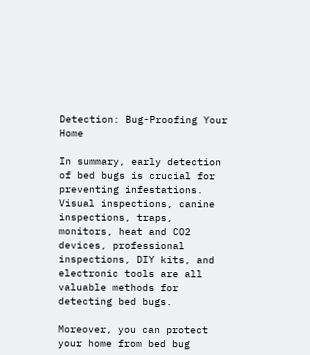Detection: Bug-Proofing Your Home

In summary, early detection of bed bugs is crucial for preventing infestations. Visual inspections, canine inspections, traps, monitors, heat and CO2 devices, professional inspections, DIY kits, and electronic tools are all valuable methods for detecting bed bugs.

Moreover, you can protect your home from bed bug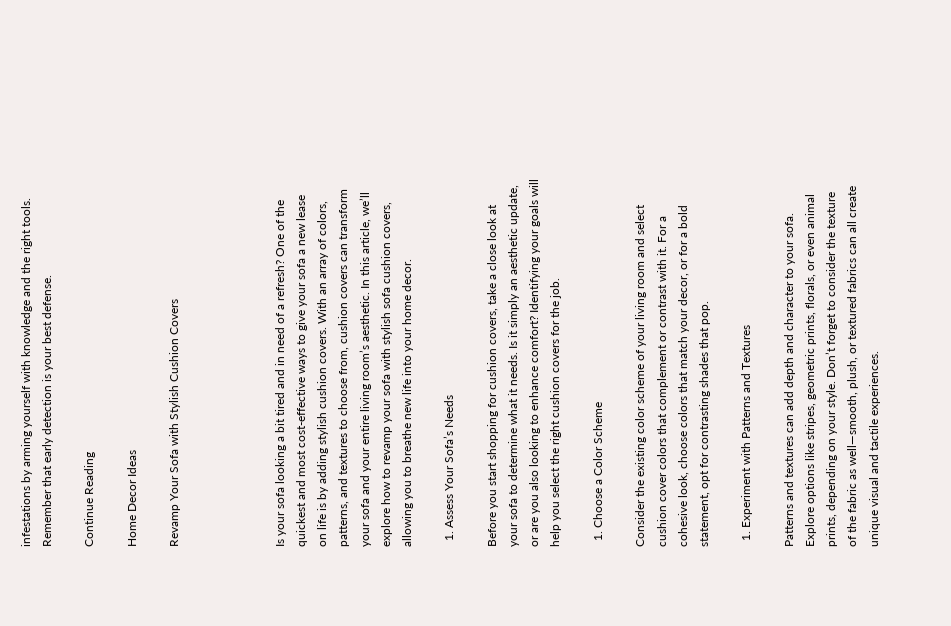infestations by arming yourself with knowledge and the right tools. Remember that early detection is your best defense.

Continue Reading

Home Decor Ideas

Revamp Your Sofa with Stylish Cushion Covers




Is your sofa looking a bit tired and in need of a refresh? One of the quickest and most cost-effective ways to give your sofa a new lease on life is by adding stylish cushion covers. With an array of colors, patterns, and textures to choose from, cushion covers can transform your sofa and your entire living room’s aesthetic. In this article, we’ll explore how to revamp your sofa with stylish sofa cushion covers, allowing you to breathe new life into your home decor.

  1. Assess Your Sofa’s Needs

Before you start shopping for cushion covers, take a close look at your sofa to determine what it needs. Is it simply an aesthetic update, or are you also looking to enhance comfort? Identifying your goals will help you select the right cushion covers for the job.

  1. Choose a Color Scheme

Consider the existing color scheme of your living room and select cushion cover colors that complement or contrast with it. For a cohesive look, choose colors that match your decor, or for a bold statement, opt for contrasting shades that pop.

  1. Experiment with Patterns and Textures

Patterns and textures can add depth and character to your sofa. Explore options like stripes, geometric prints, florals, or even animal prints, depending on your style. Don’t forget to consider the texture of the fabric as well—smooth, plush, or textured fabrics can all create unique visual and tactile experiences.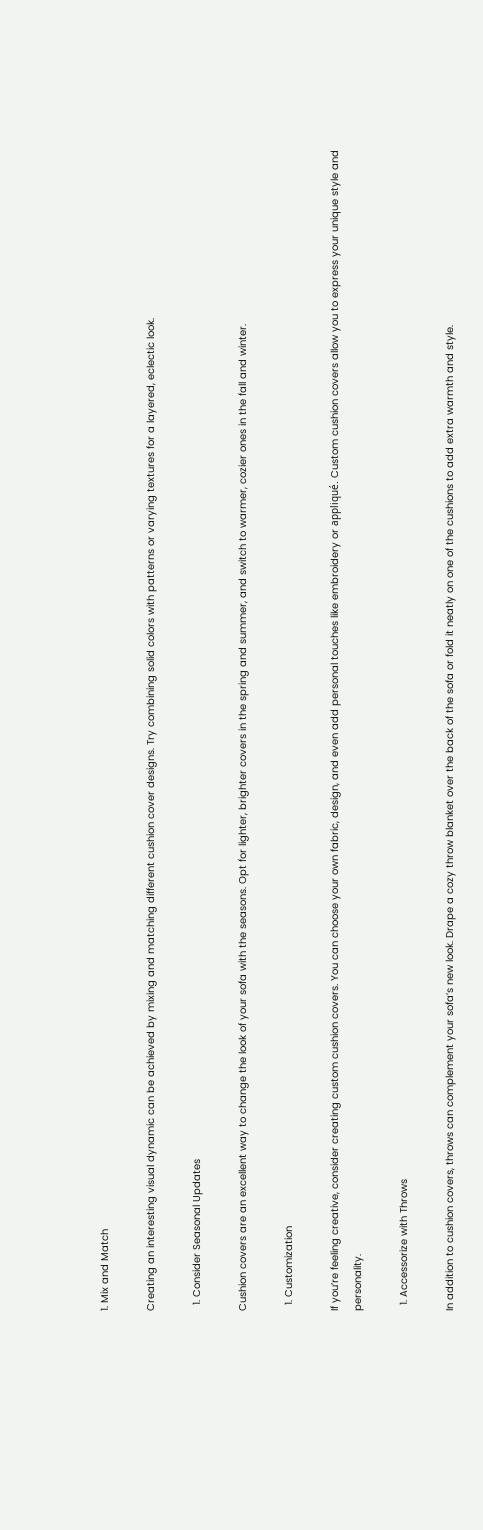1. Mix and Match

Creating an interesting visual dynamic can be achieved by mixing and matching different cushion cover designs. Try combining solid colors with patterns or varying textures for a layered, eclectic look.

  1. Consider Seasonal Updates

Cushion covers are an excellent way to change the look of your sofa with the seasons. Opt for lighter, brighter covers in the spring and summer, and switch to warmer, cozier ones in the fall and winter.

  1. Customization

If you’re feeling creative, consider creating custom cushion covers. You can choose your own fabric, design, and even add personal touches like embroidery or appliqué. Custom cushion covers allow you to express your unique style and personality.

  1. Accessorize with Throws

In addition to cushion covers, throws can complement your sofa’s new look. Drape a cozy throw blanket over the back of the sofa or fold it neatly on one of the cushions to add extra warmth and style.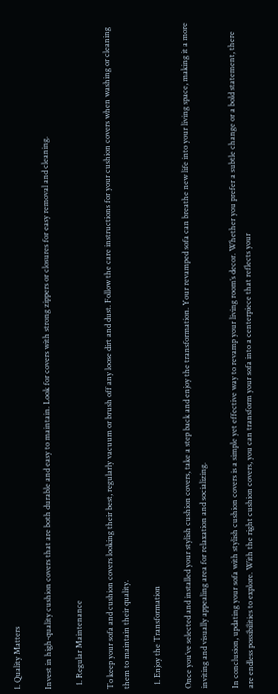1. Quality Matters

Invest in high-quality cushion covers that are both durable and easy to maintain. Look for covers with strong zippers or closures for easy removal and cleaning.

  1. Regular Maintenance

To keep your sofa and cushion covers looking their best, regularly vacuum or brush off any loose dirt and dust. Follow the care instructions for your cushion covers when washing or cleaning them to maintain their quality.

  1. Enjoy the Transformation

Once you’ve selected and installed your stylish cushion covers, take a step back and enjoy the transformation. Your revamped sofa can breathe new life into your living space, making it a more inviting and visually appealing area for relaxation and socializing.

In conclusion, updating your sofa with stylish cushion covers is a simple yet effective way to revamp your living room’s decor. Whether you prefer a subtle change or a bold statement, there are endless possibilities to explore. With the right cushion covers, you can transform your sofa into a centerpiece that reflects your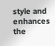style and enhances the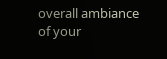overall ambiance of your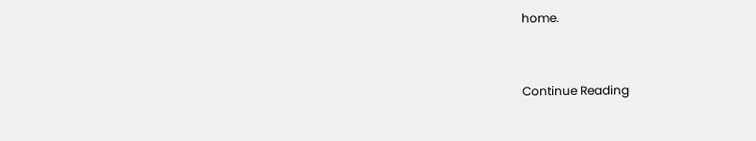home.


Continue Reading